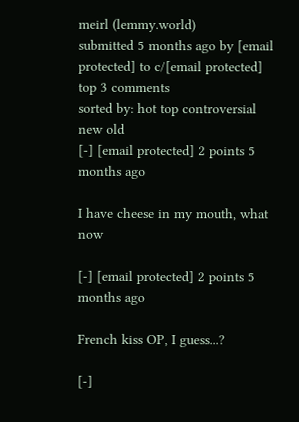meirl (lemmy.world)
submitted 5 months ago by [email protected] to c/[email protected]
top 3 comments
sorted by: hot top controversial new old
[-] [email protected] 2 points 5 months ago

I have cheese in my mouth, what now

[-] [email protected] 2 points 5 months ago

French kiss OP, I guess...?

[-]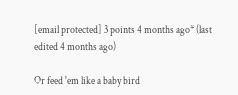[email protected] 3 points 4 months ago* (last edited 4 months ago)

Or feed 'em like a baby bird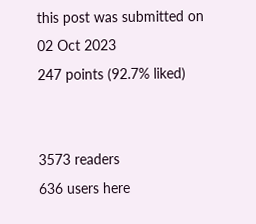this post was submitted on 02 Oct 2023
247 points (92.7% liked)


3573 readers
636 users here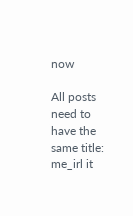now

All posts need to have the same title: me_irl it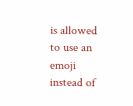is allowed to use an emoji instead of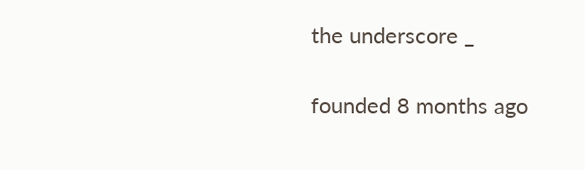the underscore _

founded 8 months ago